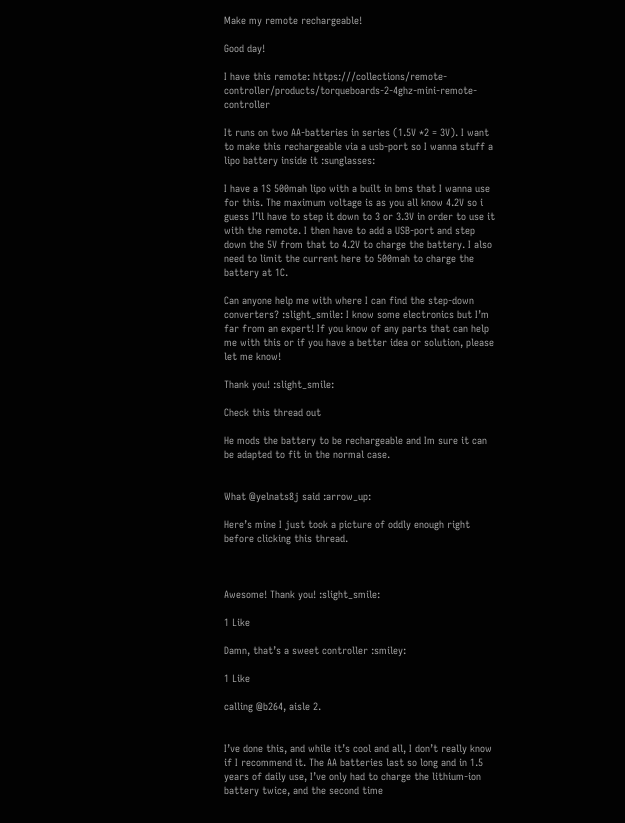Make my remote rechargeable!

Good day!

I have this remote: https:///collections/remote-controller/products/torqueboards-2-4ghz-mini-remote-controller

It runs on two AA-batteries in series (1.5V *2 = 3V). I want to make this rechargeable via a usb-port so I wanna stuff a lipo battery inside it :sunglasses:

I have a 1S 500mah lipo with a built in bms that I wanna use for this. The maximum voltage is as you all know 4.2V so i guess I’ll have to step it down to 3 or 3.3V in order to use it with the remote. I then have to add a USB-port and step down the 5V from that to 4.2V to charge the battery. I also need to limit the current here to 500mah to charge the battery at 1C.

Can anyone help me with where I can find the step-down converters? :slight_smile: I know some electronics but I’m far from an expert! If you know of any parts that can help me with this or if you have a better idea or solution, please let me know!

Thank you! :slight_smile:

Check this thread out

He mods the battery to be rechargeable and Im sure it can be adapted to fit in the normal case.


What @yelnats8j said :arrow_up:

Here’s mine I just took a picture of oddly enough right before clicking this thread.



Awesome! Thank you! :slight_smile:

1 Like

Damn, that’s a sweet controller :smiley:

1 Like

calling @b264, aisle 2.


I’ve done this, and while it’s cool and all, I don’t really know if I recommend it. The AA batteries last so long and in 1.5 years of daily use, I’ve only had to charge the lithium-ion battery twice, and the second time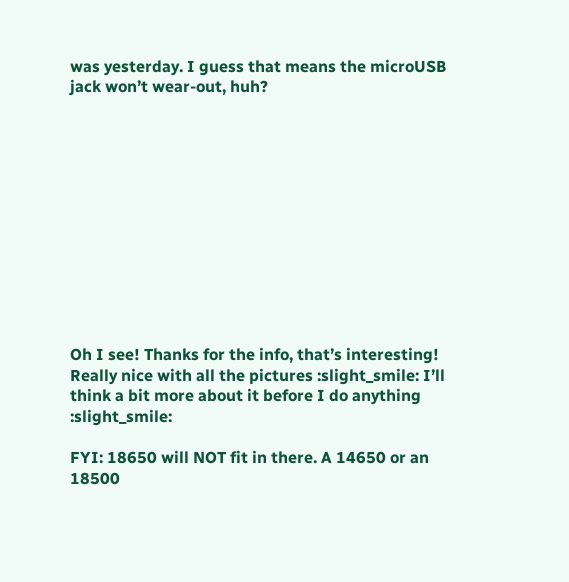was yesterday. I guess that means the microUSB jack won’t wear-out, huh?












Oh I see! Thanks for the info, that’s interesting! Really nice with all the pictures :slight_smile: I’ll think a bit more about it before I do anything :slight_smile:

FYI: 18650 will NOT fit in there. A 14650 or an 18500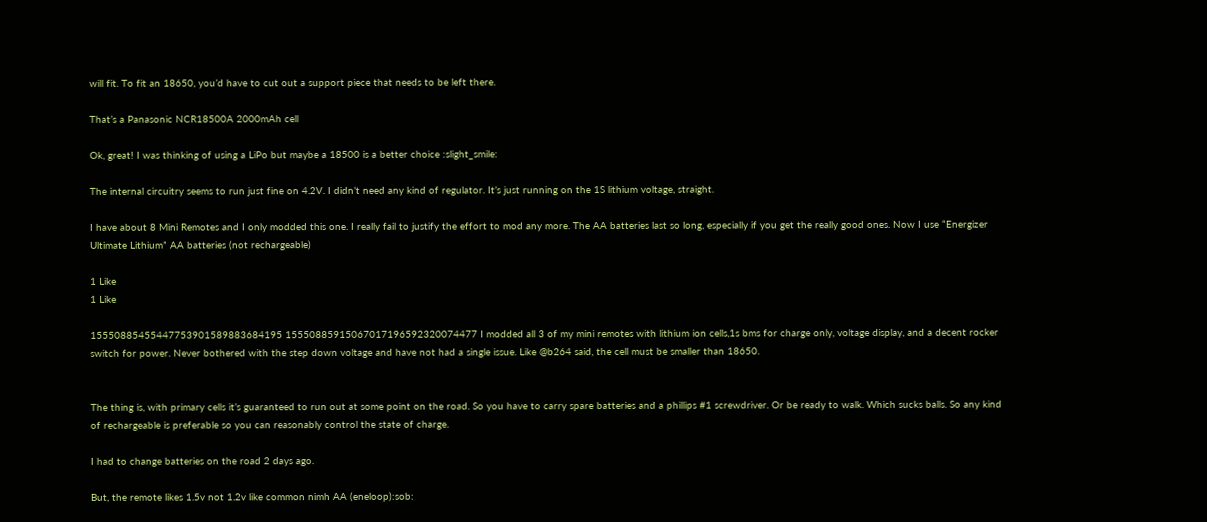will fit. To fit an 18650, you’d have to cut out a support piece that needs to be left there.

That’s a Panasonic NCR18500A 2000mAh cell

Ok, great! I was thinking of using a LiPo but maybe a 18500 is a better choice :slight_smile:

The internal circuitry seems to run just fine on 4.2V. I didn’t need any kind of regulator. It’s just running on the 1S lithium voltage, straight.

I have about 8 Mini Remotes and I only modded this one. I really fail to justify the effort to mod any more. The AA batteries last so long, especially if you get the really good ones. Now I use “Energizer Ultimate Lithium” AA batteries (not rechargeable)

1 Like
1 Like

15550885455447753901589883684195 15550885915067017196592320074477 I modded all 3 of my mini remotes with lithium ion cells,1s bms for charge only, voltage display, and a decent rocker switch for power. Never bothered with the step down voltage and have not had a single issue. Like @b264 said, the cell must be smaller than 18650.


The thing is, with primary cells it’s guaranteed to run out at some point on the road. So you have to carry spare batteries and a phillips #1 screwdriver. Or be ready to walk. Which sucks balls. So any kind of rechargeable is preferable so you can reasonably control the state of charge.

I had to change batteries on the road 2 days ago.

But, the remote likes 1.5v not 1.2v like common nimh AA (eneloop):sob: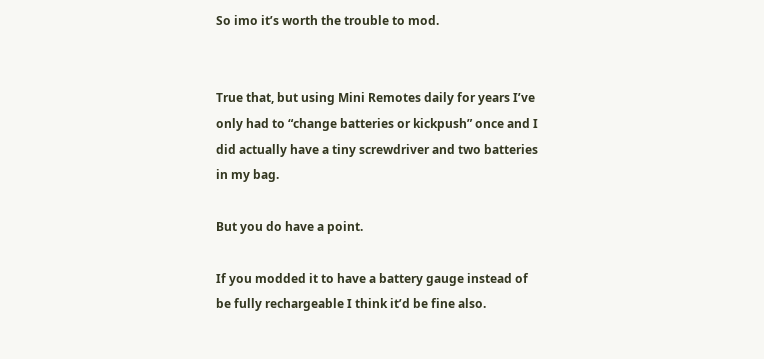So imo it’s worth the trouble to mod.


True that, but using Mini Remotes daily for years I’ve only had to “change batteries or kickpush” once and I did actually have a tiny screwdriver and two batteries in my bag.

But you do have a point.

If you modded it to have a battery gauge instead of be fully rechargeable I think it’d be fine also.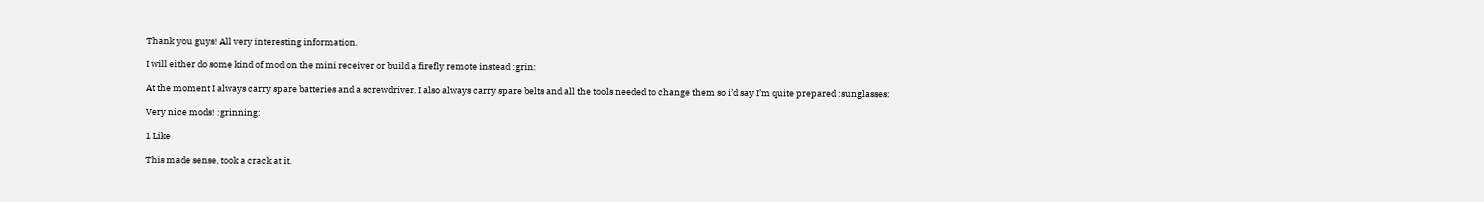Thank you guys! All very interesting information.

I will either do some kind of mod on the mini receiver or build a firefly remote instead :grin:

At the moment I always carry spare batteries and a screwdriver. I also always carry spare belts and all the tools needed to change them so i’d say I’m quite prepared :sunglasses:

Very nice mods! :grinning:

1 Like

This made sense, took a crack at it.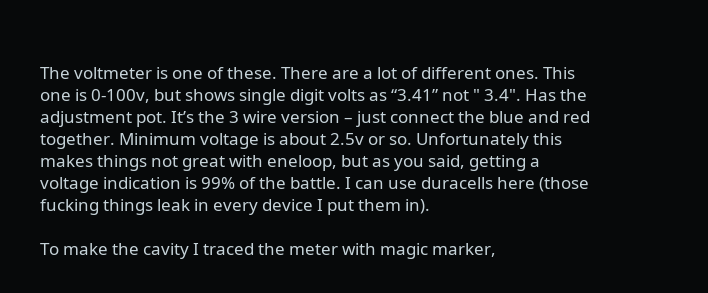The voltmeter is one of these. There are a lot of different ones. This one is 0-100v, but shows single digit volts as “3.41” not " 3.4". Has the adjustment pot. It’s the 3 wire version – just connect the blue and red together. Minimum voltage is about 2.5v or so. Unfortunately this makes things not great with eneloop, but as you said, getting a voltage indication is 99% of the battle. I can use duracells here (those fucking things leak in every device I put them in).

To make the cavity I traced the meter with magic marker,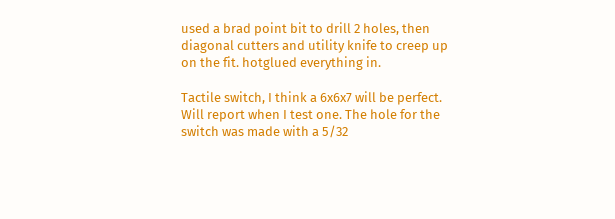used a brad point bit to drill 2 holes, then diagonal cutters and utility knife to creep up on the fit. hotglued everything in.

Tactile switch, I think a 6x6x7 will be perfect. Will report when I test one. The hole for the switch was made with a 5/32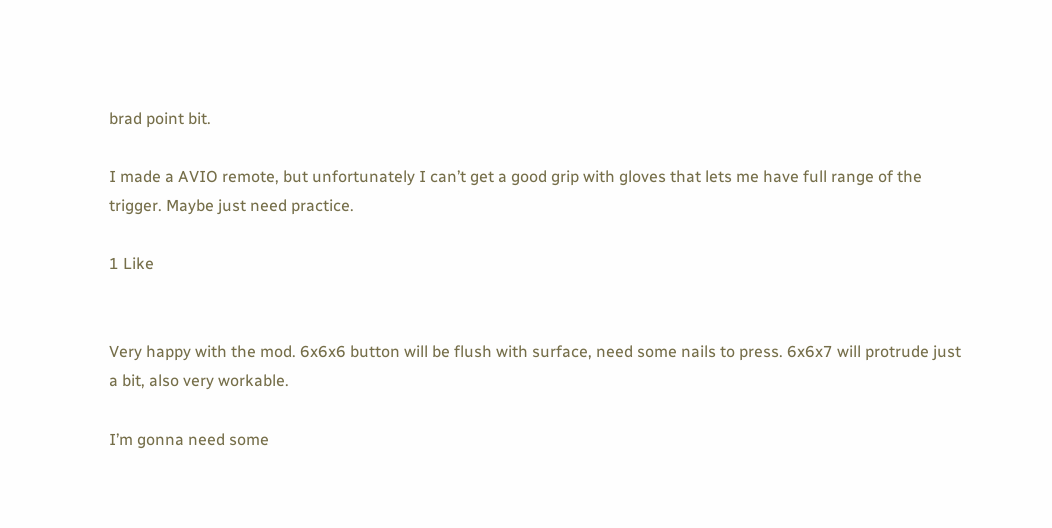brad point bit.

I made a AVIO remote, but unfortunately I can’t get a good grip with gloves that lets me have full range of the trigger. Maybe just need practice.

1 Like


Very happy with the mod. 6x6x6 button will be flush with surface, need some nails to press. 6x6x7 will protrude just a bit, also very workable.

I’m gonna need some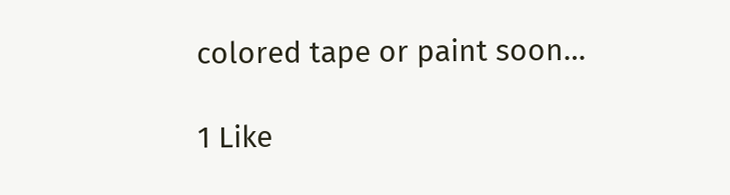colored tape or paint soon…

1 Like